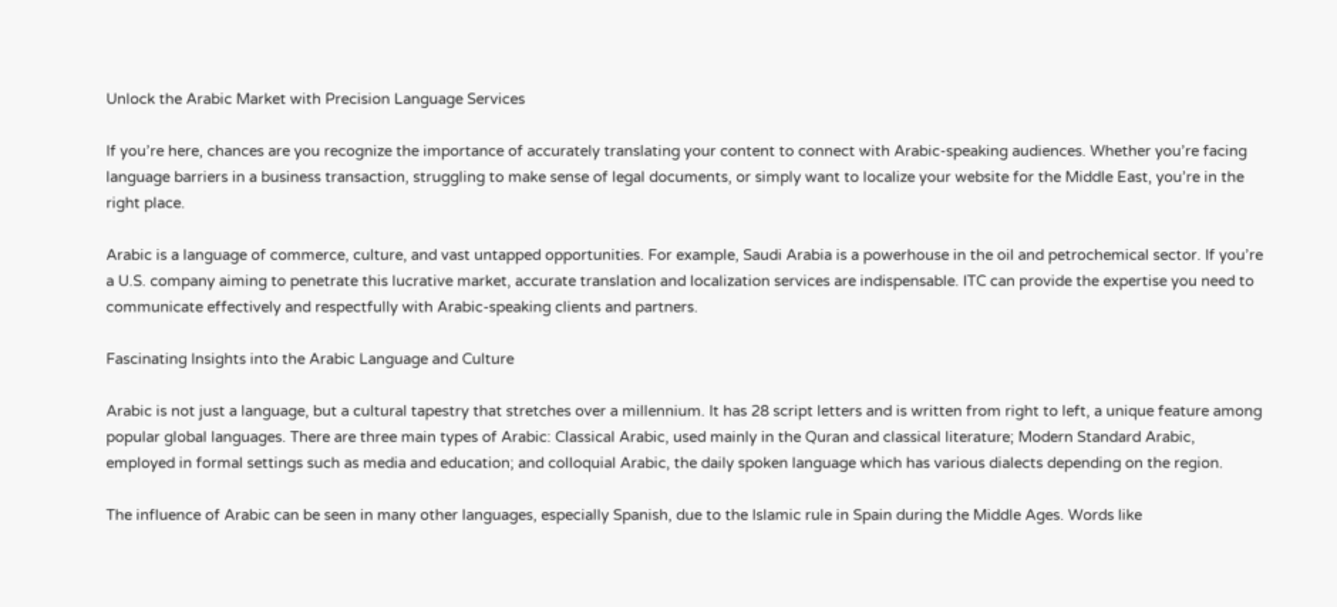Unlock the Arabic Market with Precision Language Services

If you’re here, chances are you recognize the importance of accurately translating your content to connect with Arabic-speaking audiences. Whether you’re facing language barriers in a business transaction, struggling to make sense of legal documents, or simply want to localize your website for the Middle East, you’re in the right place.

Arabic is a language of commerce, culture, and vast untapped opportunities. For example, Saudi Arabia is a powerhouse in the oil and petrochemical sector. If you’re a U.S. company aiming to penetrate this lucrative market, accurate translation and localization services are indispensable. ITC can provide the expertise you need to communicate effectively and respectfully with Arabic-speaking clients and partners.

Fascinating Insights into the Arabic Language and Culture

Arabic is not just a language, but a cultural tapestry that stretches over a millennium. It has 28 script letters and is written from right to left, a unique feature among popular global languages. There are three main types of Arabic: Classical Arabic, used mainly in the Quran and classical literature; Modern Standard Arabic, employed in formal settings such as media and education; and colloquial Arabic, the daily spoken language which has various dialects depending on the region.

The influence of Arabic can be seen in many other languages, especially Spanish, due to the Islamic rule in Spain during the Middle Ages. Words like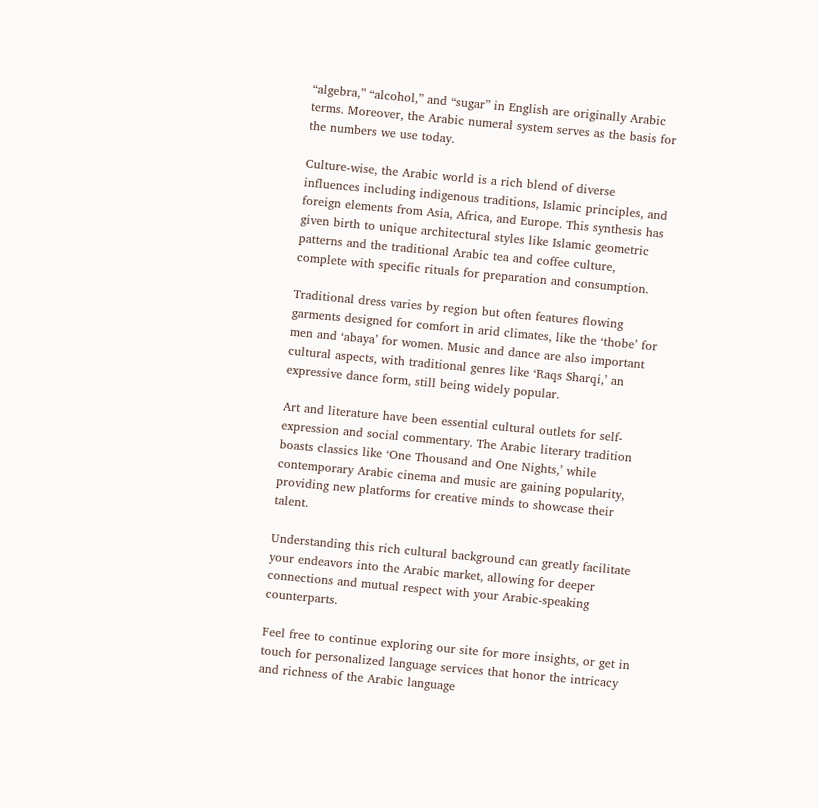“algebra,” “alcohol,” and “sugar” in English are originally Arabic terms. Moreover, the Arabic numeral system serves as the basis for the numbers we use today.

Culture-wise, the Arabic world is a rich blend of diverse influences including indigenous traditions, Islamic principles, and foreign elements from Asia, Africa, and Europe. This synthesis has given birth to unique architectural styles like Islamic geometric patterns and the traditional Arabic tea and coffee culture, complete with specific rituals for preparation and consumption.

Traditional dress varies by region but often features flowing garments designed for comfort in arid climates, like the ‘thobe’ for men and ‘abaya’ for women. Music and dance are also important cultural aspects, with traditional genres like ‘Raqs Sharqi,’ an expressive dance form, still being widely popular.

Art and literature have been essential cultural outlets for self-expression and social commentary. The Arabic literary tradition boasts classics like ‘One Thousand and One Nights,’ while contemporary Arabic cinema and music are gaining popularity, providing new platforms for creative minds to showcase their talent.

Understanding this rich cultural background can greatly facilitate your endeavors into the Arabic market, allowing for deeper connections and mutual respect with your Arabic-speaking counterparts.

Feel free to continue exploring our site for more insights, or get in touch for personalized language services that honor the intricacy and richness of the Arabic language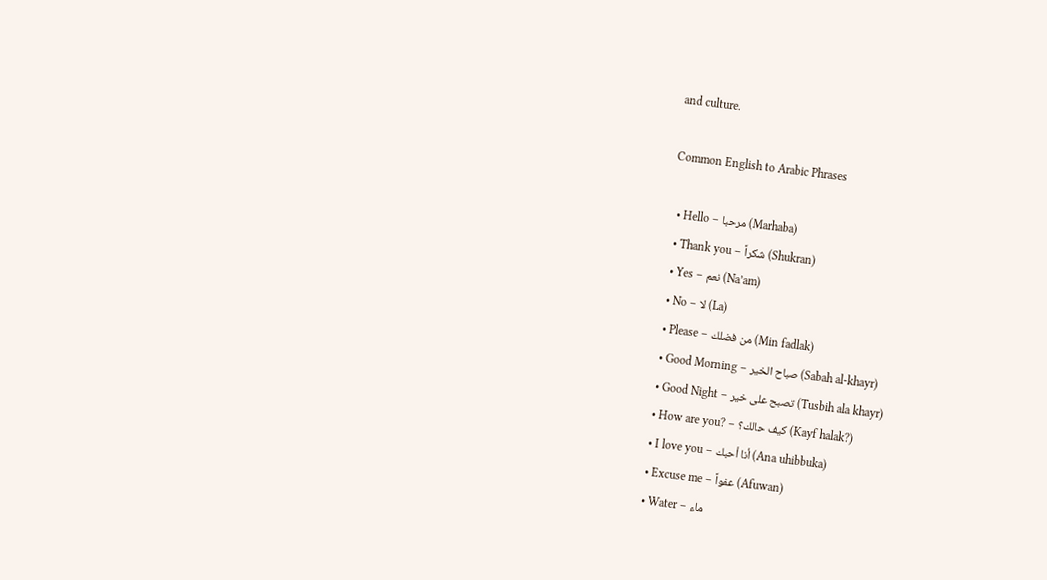and culture.

Common English to Arabic Phrases

  • Hello – مرحبا (Marhaba)
  • Thank you – شكراً (Shukran)
  • Yes – نعم (Na’am)
  • No – لا (La)
  • Please – من فضلك (Min fadlak)
  • Good Morning – صباح الخير (Sabah al-khayr)
  • Good Night – تصبح على خير (Tusbih ala khayr)
  • How are you? – كيف حالك؟ (Kayf halak?)
  • I love you – أنا أحبك (Ana uhibbuka)
  • Excuse me – عفواً (Afuwan)
  • Water – ماء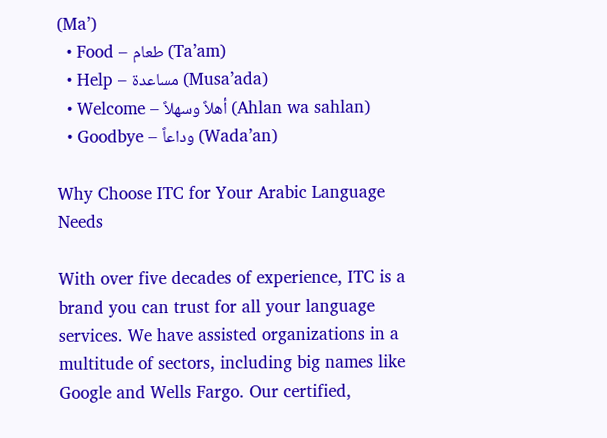(Ma’)
  • Food – طعام (Ta’am)
  • Help – مساعدة (Musa’ada)
  • Welcome – أهلاً وسهلاً (Ahlan wa sahlan)
  • Goodbye – وداعاً (Wada’an)

Why Choose ITC for Your Arabic Language Needs

With over five decades of experience, ITC is a brand you can trust for all your language services. We have assisted organizations in a multitude of sectors, including big names like Google and Wells Fargo. Our certified,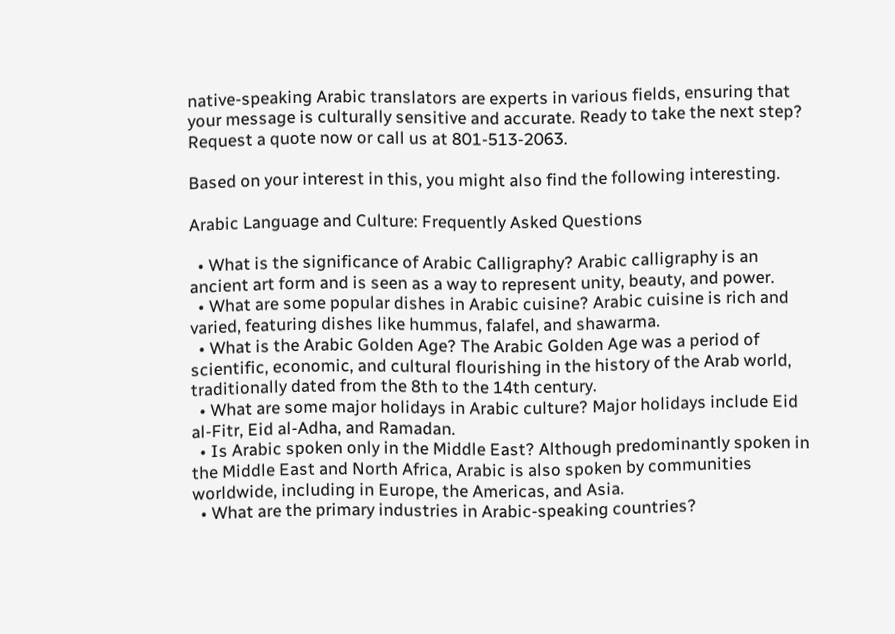native-speaking Arabic translators are experts in various fields, ensuring that your message is culturally sensitive and accurate. Ready to take the next step? Request a quote now or call us at 801-513-2063.

Based on your interest in this, you might also find the following interesting.

Arabic Language and Culture: Frequently Asked Questions

  • What is the significance of Arabic Calligraphy? Arabic calligraphy is an ancient art form and is seen as a way to represent unity, beauty, and power.
  • What are some popular dishes in Arabic cuisine? Arabic cuisine is rich and varied, featuring dishes like hummus, falafel, and shawarma.
  • What is the Arabic Golden Age? The Arabic Golden Age was a period of scientific, economic, and cultural flourishing in the history of the Arab world, traditionally dated from the 8th to the 14th century.
  • What are some major holidays in Arabic culture? Major holidays include Eid al-Fitr, Eid al-Adha, and Ramadan.
  • Is Arabic spoken only in the Middle East? Although predominantly spoken in the Middle East and North Africa, Arabic is also spoken by communities worldwide, including in Europe, the Americas, and Asia.
  • What are the primary industries in Arabic-speaking countries?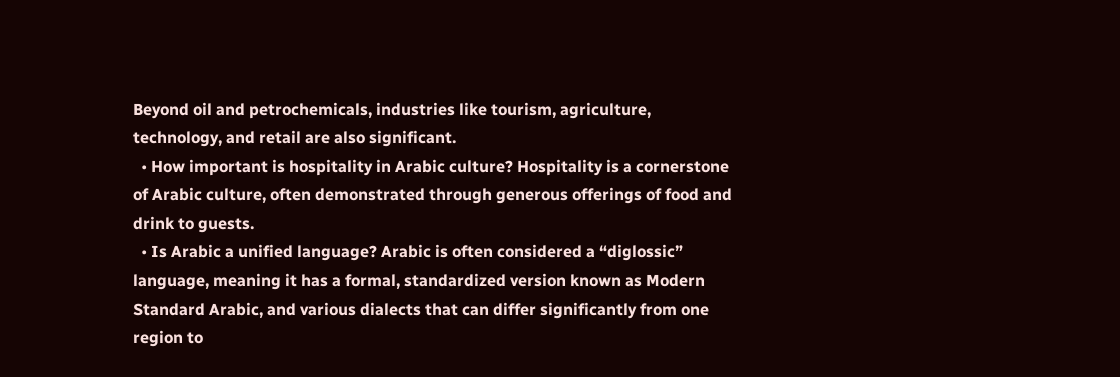Beyond oil and petrochemicals, industries like tourism, agriculture, technology, and retail are also significant.
  • How important is hospitality in Arabic culture? Hospitality is a cornerstone of Arabic culture, often demonstrated through generous offerings of food and drink to guests.
  • Is Arabic a unified language? Arabic is often considered a “diglossic” language, meaning it has a formal, standardized version known as Modern Standard Arabic, and various dialects that can differ significantly from one region to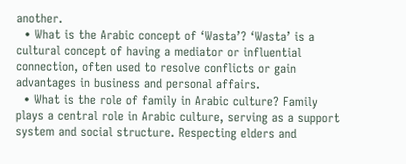another.
  • What is the Arabic concept of ‘Wasta’? ‘Wasta’ is a cultural concept of having a mediator or influential connection, often used to resolve conflicts or gain advantages in business and personal affairs.
  • What is the role of family in Arabic culture? Family plays a central role in Arabic culture, serving as a support system and social structure. Respecting elders and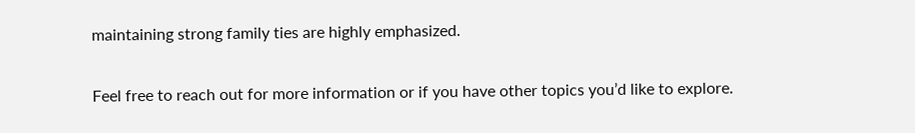maintaining strong family ties are highly emphasized.

Feel free to reach out for more information or if you have other topics you’d like to explore.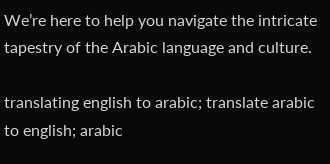We’re here to help you navigate the intricate tapestry of the Arabic language and culture.

translating english to arabic; translate arabic to english; arabic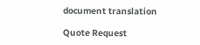document translation

Quote Request